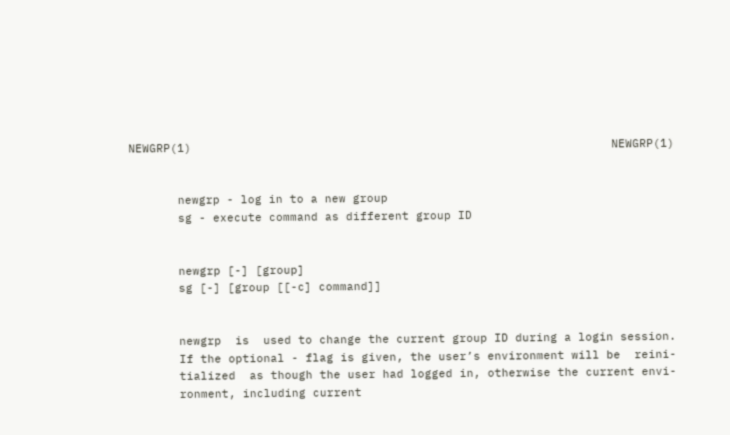NEWGRP(1)                                                            NEWGRP(1)


       newgrp - log in to a new group
       sg - execute command as different group ID


       newgrp [-] [group]
       sg [-] [group [[-c] command]]


       newgrp  is  used to change the current group ID during a login session.
       If the optional - flag is given, the user’s environment will be  reini-
       tialized  as though the user had logged in, otherwise the current envi-
       ronment, including current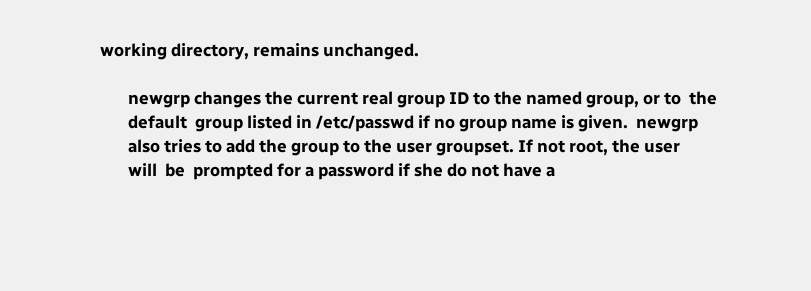working directory, remains unchanged.

       newgrp changes the current real group ID to the named group, or to  the
       default  group listed in /etc/passwd if no group name is given.  newgrp
       also tries to add the group to the user groupset. If not root, the user
       will  be  prompted for a password if she do not have a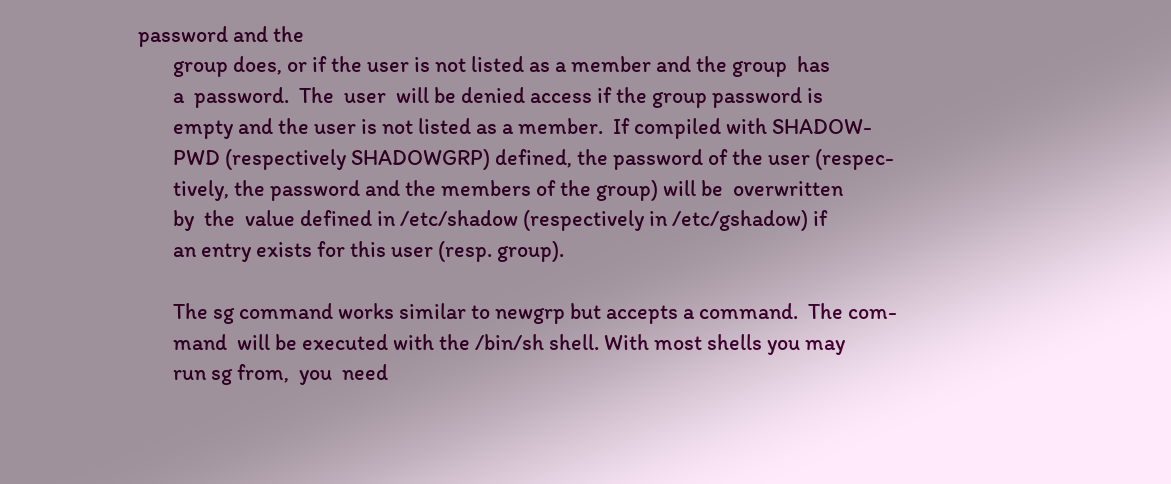password and the
       group does, or if the user is not listed as a member and the group  has
       a  password.  The  user  will be denied access if the group password is
       empty and the user is not listed as a member.  If compiled with SHADOW-
       PWD (respectively SHADOWGRP) defined, the password of the user (respec-
       tively, the password and the members of the group) will be  overwritten
       by  the  value defined in /etc/shadow (respectively in /etc/gshadow) if
       an entry exists for this user (resp. group).

       The sg command works similar to newgrp but accepts a command.  The com-
       mand  will be executed with the /bin/sh shell. With most shells you may
       run sg from,  you  need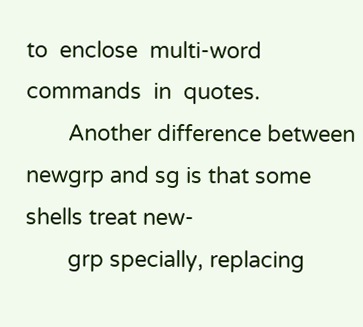to  enclose  multi-word  commands  in  quotes.
       Another difference between newgrp and sg is that some shells treat new-
       grp specially, replacing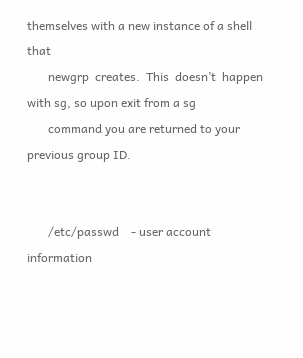themselves with a new instance of a shell that
       newgrp  creates.  This  doesn’t  happen with sg, so upon exit from a sg
       command you are returned to your previous group ID.


       /etc/passwd    - user account information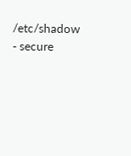/etc/shadow    - secure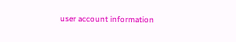user account information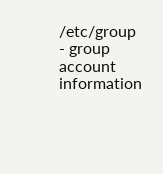/etc/group     - group account information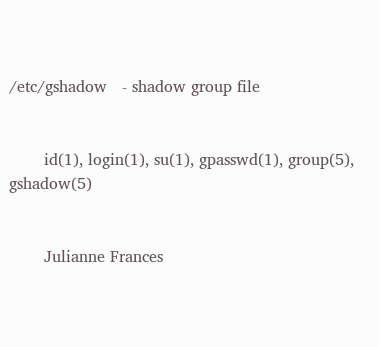/etc/gshadow   - shadow group file


       id(1), login(1), su(1), gpasswd(1), group(5), gshadow(5)


       Julianne Frances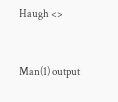Haugh <>


Man(1) output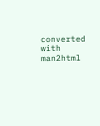converted with man2html